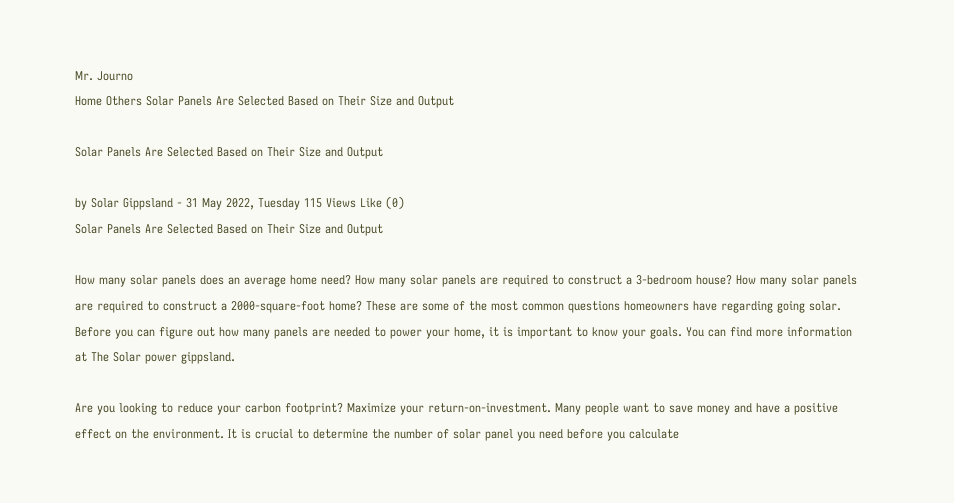Mr. Journo
Home Others Solar Panels Are Selected Based on Their Size and Output

Solar Panels Are Selected Based on Their Size and Output

by Solar Gippsland - 31 May 2022, Tuesday 115 Views Like (0)
Solar Panels Are Selected Based on Their Size and Output

How many solar panels does an average home need? How many solar panels are required to construct a 3-bedroom house? How many solar panels are required to construct a 2000-square-foot home? These are some of the most common questions homeowners have regarding going solar. Before you can figure out how many panels are needed to power your home, it is important to know your goals. You can find more information at The Solar power gippsland.

Are you looking to reduce your carbon footprint? Maximize your return-on-investment. Many people want to save money and have a positive effect on the environment. It is crucial to determine the number of solar panel you need before you calculate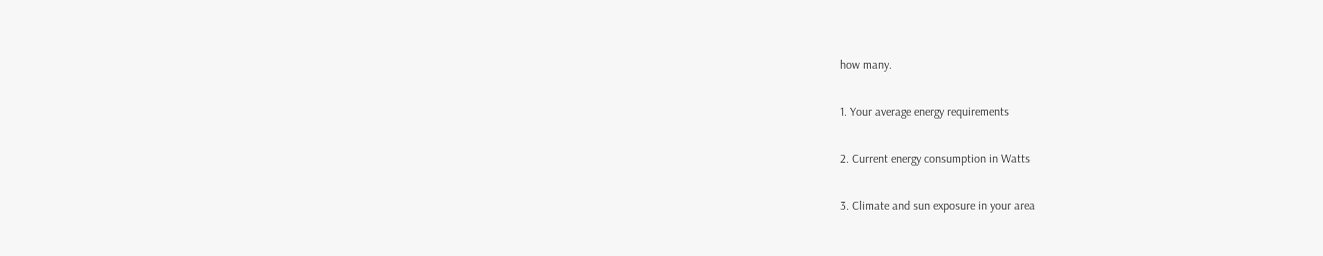how many.

1. Your average energy requirements

2. Current energy consumption in Watts

3. Climate and sun exposure in your area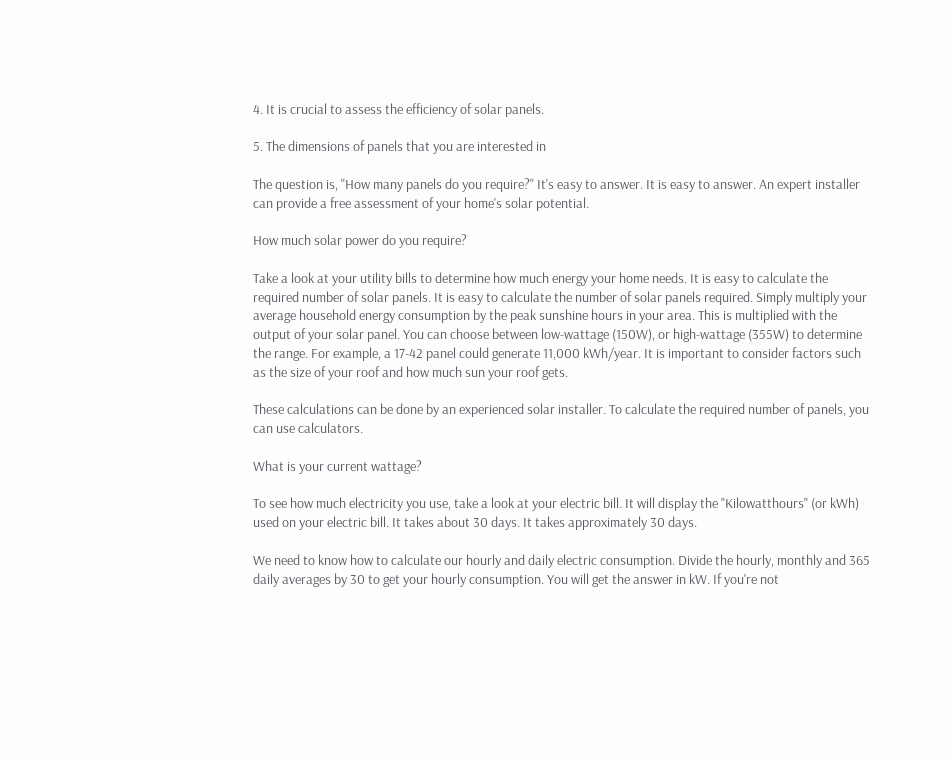4. It is crucial to assess the efficiency of solar panels.

5. The dimensions of panels that you are interested in

The question is, "How many panels do you require?" It's easy to answer. It is easy to answer. An expert installer can provide a free assessment of your home's solar potential.

How much solar power do you require?

Take a look at your utility bills to determine how much energy your home needs. It is easy to calculate the required number of solar panels. It is easy to calculate the number of solar panels required. Simply multiply your average household energy consumption by the peak sunshine hours in your area. This is multiplied with the output of your solar panel. You can choose between low-wattage (150W), or high-wattage (355W) to determine the range. For example, a 17-42 panel could generate 11,000 kWh/year. It is important to consider factors such as the size of your roof and how much sun your roof gets.

These calculations can be done by an experienced solar installer. To calculate the required number of panels, you can use calculators.

What is your current wattage?

To see how much electricity you use, take a look at your electric bill. It will display the "Kilowatthours" (or kWh) used on your electric bill. It takes about 30 days. It takes approximately 30 days.

We need to know how to calculate our hourly and daily electric consumption. Divide the hourly, monthly and 365 daily averages by 30 to get your hourly consumption. You will get the answer in kW. If you're not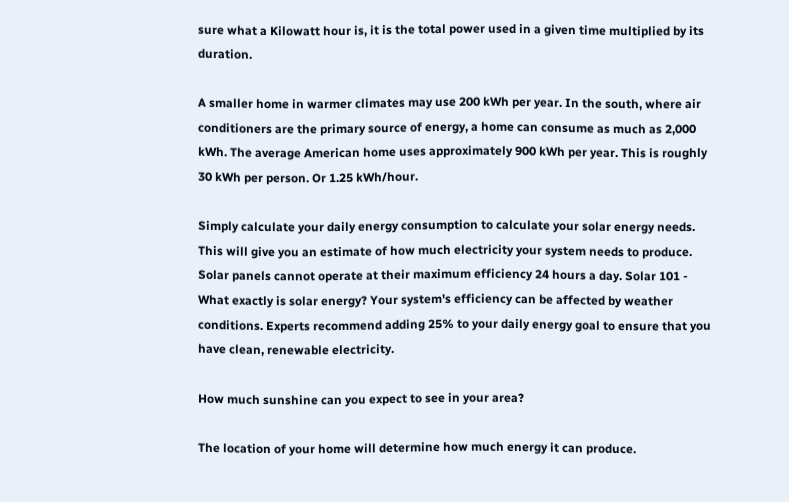sure what a Kilowatt hour is, it is the total power used in a given time multiplied by its duration.

A smaller home in warmer climates may use 200 kWh per year. In the south, where air conditioners are the primary source of energy, a home can consume as much as 2,000 kWh. The average American home uses approximately 900 kWh per year. This is roughly 30 kWh per person. Or 1.25 kWh/hour.

Simply calculate your daily energy consumption to calculate your solar energy needs. This will give you an estimate of how much electricity your system needs to produce. Solar panels cannot operate at their maximum efficiency 24 hours a day. Solar 101 - What exactly is solar energy? Your system's efficiency can be affected by weather conditions. Experts recommend adding 25% to your daily energy goal to ensure that you have clean, renewable electricity.

How much sunshine can you expect to see in your area?

The location of your home will determine how much energy it can produce.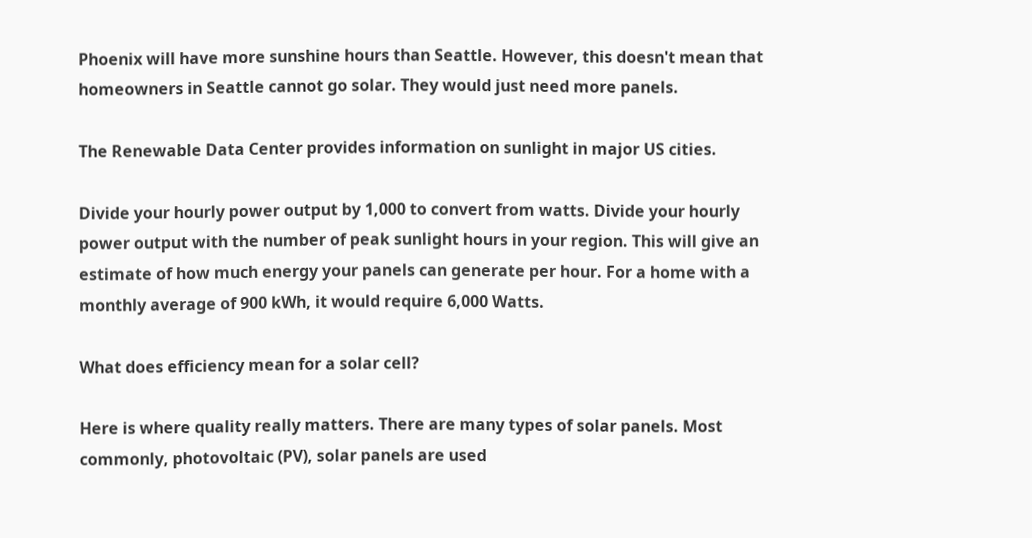Phoenix will have more sunshine hours than Seattle. However, this doesn't mean that homeowners in Seattle cannot go solar. They would just need more panels.

The Renewable Data Center provides information on sunlight in major US cities.

Divide your hourly power output by 1,000 to convert from watts. Divide your hourly power output with the number of peak sunlight hours in your region. This will give an estimate of how much energy your panels can generate per hour. For a home with a monthly average of 900 kWh, it would require 6,000 Watts.

What does efficiency mean for a solar cell?

Here is where quality really matters. There are many types of solar panels. Most commonly, photovoltaic (PV), solar panels are used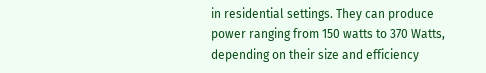in residential settings. They can produce power ranging from 150 watts to 370 Watts, depending on their size and efficiency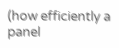(how efficiently a panel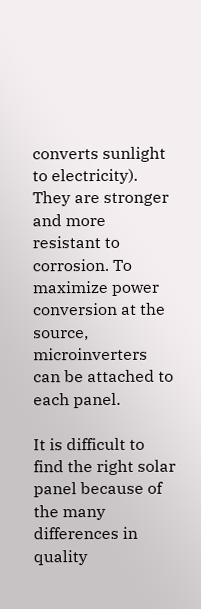converts sunlight to electricity). They are stronger and more resistant to corrosion. To maximize power conversion at the source, microinverters can be attached to each panel.

It is difficult to find the right solar panel because of the many differences in quality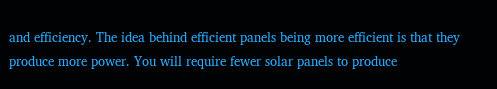and efficiency. The idea behind efficient panels being more efficient is that they produce more power. You will require fewer solar panels to produce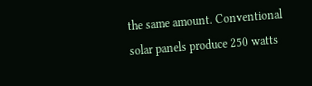the same amount. Conventional solar panels produce 250 watts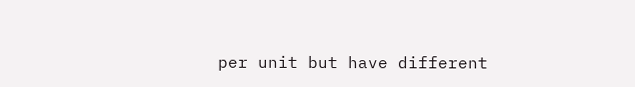per unit but have different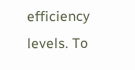efficiency levels. To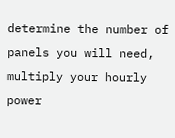determine the number of panels you will need, multiply your hourly power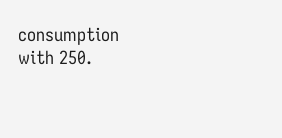consumption with 250.